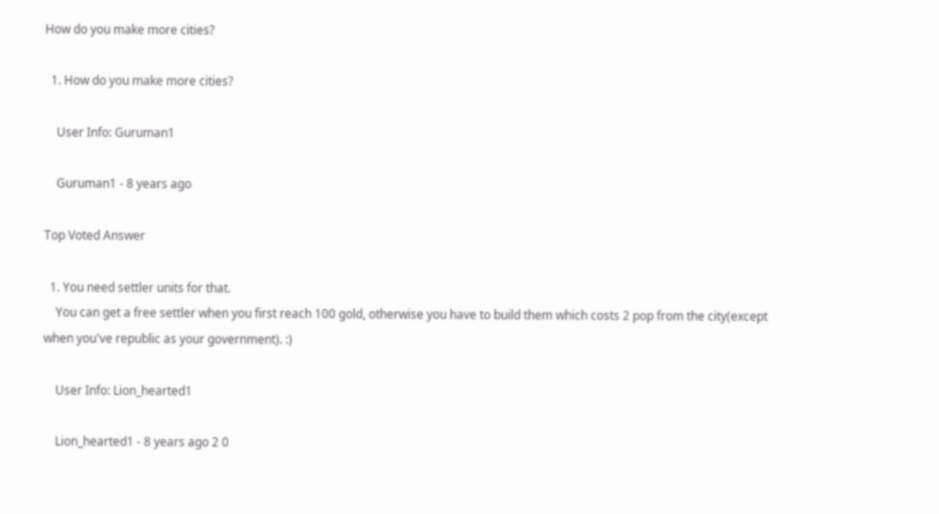How do you make more cities?

  1. How do you make more cities?

    User Info: Guruman1

    Guruman1 - 8 years ago

Top Voted Answer

  1. You need settler units for that.
    You can get a free settler when you first reach 100 gold, otherwise you have to build them which costs 2 pop from the city(except when you've republic as your government). :)

    User Info: Lion_hearted1

    Lion_hearted1 - 8 years ago 2 0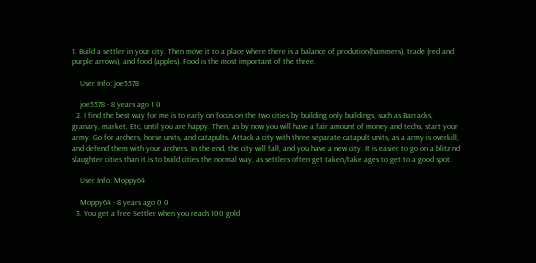1. Build a settler in your city. Then move it to a place where there is a balance of prodution(hammers), trade (red and purple arrows), and food (apples). Food is the most important of the three.

    User Info: joe5578

    joe5578 - 8 years ago 1 0
  2. I find the best way for me is to early on focus on the two cities by building only buildings, such as Barracks, granary, market, Etc, until you are happy. Then, as by now you will have a fair amount of money and techs, start your army. Go for archers, horse units, and catapults. Attack a city with three separate catapult units, as a army is overkill, and defend them with your archers. In the end, the city will fall, and you have a new city. It is easier to go on a blitz nd slaughter cities than it is to build cities the normal way, as settlers often get taken/take ages to get to a good spot.

    User Info: Moppy64

    Moppy64 - 8 years ago 0 0
  3. You get a free Settler when you reach 100 gold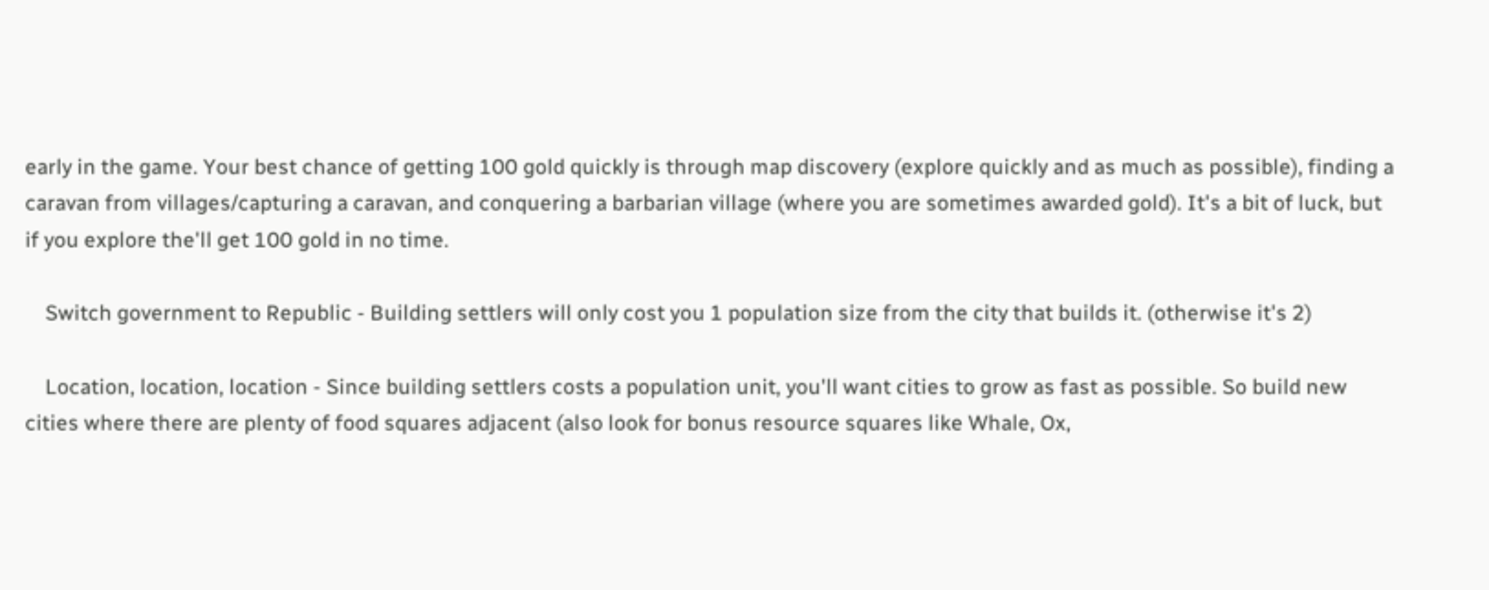early in the game. Your best chance of getting 100 gold quickly is through map discovery (explore quickly and as much as possible), finding a caravan from villages/capturing a caravan, and conquering a barbarian village (where you are sometimes awarded gold). It's a bit of luck, but if you explore the'll get 100 gold in no time.

    Switch government to Republic - Building settlers will only cost you 1 population size from the city that builds it. (otherwise it's 2)

    Location, location, location - Since building settlers costs a population unit, you'll want cities to grow as fast as possible. So build new cities where there are plenty of food squares adjacent (also look for bonus resource squares like Whale, Ox,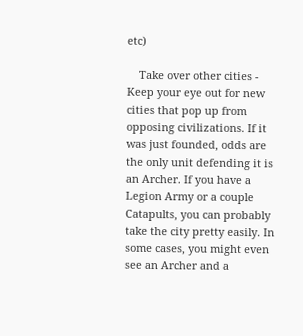etc)

    Take over other cities - Keep your eye out for new cities that pop up from opposing civilizations. If it was just founded, odds are the only unit defending it is an Archer. If you have a Legion Army or a couple Catapults, you can probably take the city pretty easily. In some cases, you might even see an Archer and a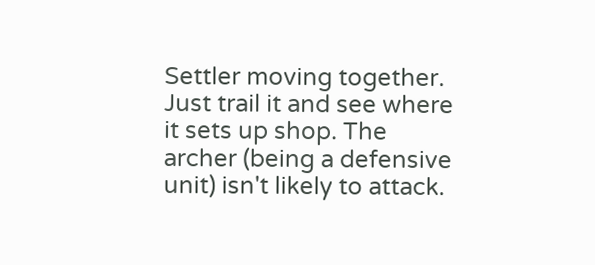Settler moving together. Just trail it and see where it sets up shop. The archer (being a defensive unit) isn't likely to attack.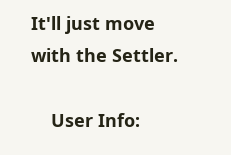It'll just move with the Settler.

    User Info: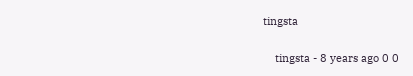tingsta

    tingsta - 8 years ago 0 0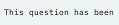This question has been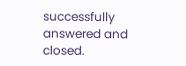successfully answered and closed.